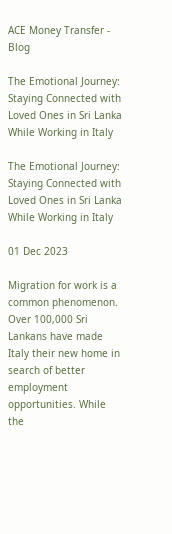ACE Money Transfer - Blog

The Emotional Journey: Staying Connected with Loved Ones in Sri Lanka While Working in Italy

The Emotional Journey: Staying Connected with Loved Ones in Sri Lanka While Working in Italy

01 Dec 2023

Migration for work is a common phenomenon. Over 100,000 Sri Lankans have made Italy their new home in search of better employment opportunities. While the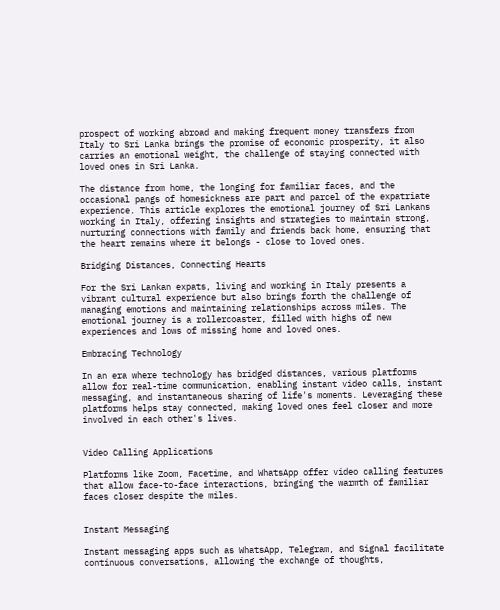prospect of working abroad and making frequent money transfers from Italy to Sri Lanka brings the promise of economic prosperity, it also carries an emotional weight, the challenge of staying connected with loved ones in Sri Lanka.

The distance from home, the longing for familiar faces, and the occasional pangs of homesickness are part and parcel of the expatriate experience. This article explores the emotional journey of Sri Lankans working in Italy, offering insights and strategies to maintain strong, nurturing connections with family and friends back home, ensuring that the heart remains where it belongs - close to loved ones.

Bridging Distances, Connecting Hearts

For the Sri Lankan expats, living and working in Italy presents a vibrant cultural experience but also brings forth the challenge of managing emotions and maintaining relationships across miles. The emotional journey is a rollercoaster, filled with highs of new experiences and lows of missing home and loved ones.

Embracing Technology

In an era where technology has bridged distances, various platforms allow for real-time communication, enabling instant video calls, instant messaging, and instantaneous sharing of life's moments. Leveraging these platforms helps stay connected, making loved ones feel closer and more involved in each other's lives.


Video Calling Applications

Platforms like Zoom, Facetime, and WhatsApp offer video calling features that allow face-to-face interactions, bringing the warmth of familiar faces closer despite the miles.


Instant Messaging

Instant messaging apps such as WhatsApp, Telegram, and Signal facilitate continuous conversations, allowing the exchange of thoughts,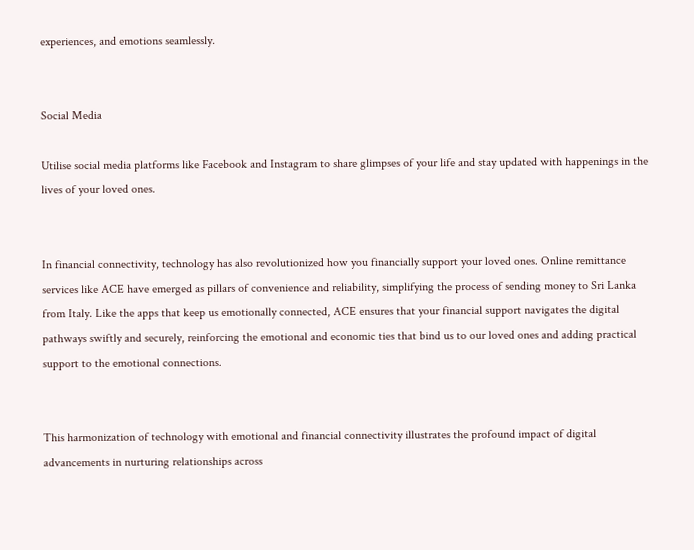experiences, and emotions seamlessly.


Social Media

Utilise social media platforms like Facebook and Instagram to share glimpses of your life and stay updated with happenings in the lives of your loved ones.


In financial connectivity, technology has also revolutionized how you financially support your loved ones. Online remittance services like ACE have emerged as pillars of convenience and reliability, simplifying the process of sending money to Sri Lanka from Italy. Like the apps that keep us emotionally connected, ACE ensures that your financial support navigates the digital pathways swiftly and securely, reinforcing the emotional and economic ties that bind us to our loved ones and adding practical support to the emotional connections.


This harmonization of technology with emotional and financial connectivity illustrates the profound impact of digital advancements in nurturing relationships across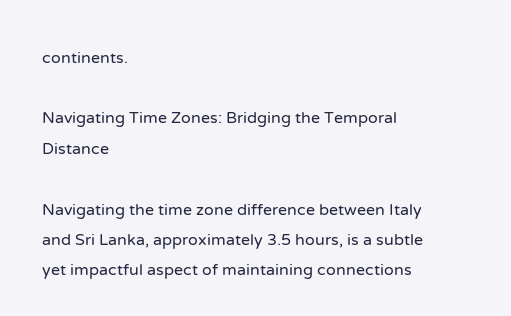continents.

Navigating Time Zones: Bridging the Temporal Distance

Navigating the time zone difference between Italy and Sri Lanka, approximately 3.5 hours, is a subtle yet impactful aspect of maintaining connections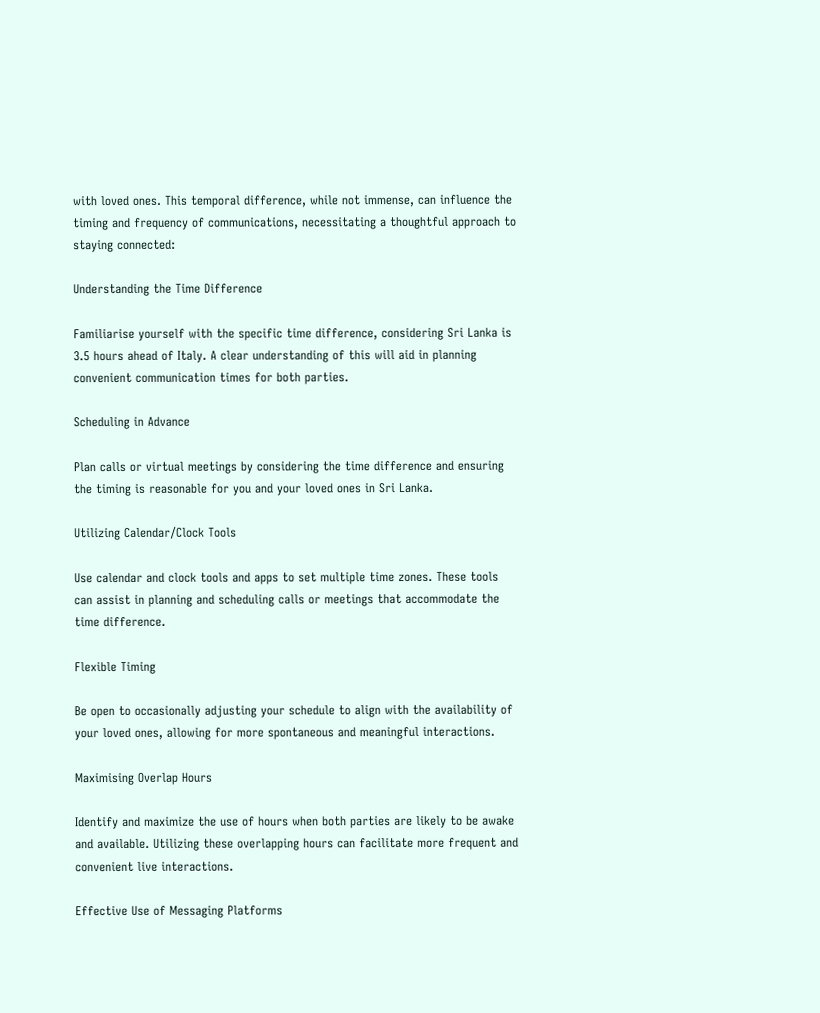with loved ones. This temporal difference, while not immense, can influence the timing and frequency of communications, necessitating a thoughtful approach to staying connected:

Understanding the Time Difference

Familiarise yourself with the specific time difference, considering Sri Lanka is 3.5 hours ahead of Italy. A clear understanding of this will aid in planning convenient communication times for both parties.

Scheduling in Advance

Plan calls or virtual meetings by considering the time difference and ensuring the timing is reasonable for you and your loved ones in Sri Lanka.

Utilizing Calendar/Clock Tools

Use calendar and clock tools and apps to set multiple time zones. These tools can assist in planning and scheduling calls or meetings that accommodate the time difference.

Flexible Timing

Be open to occasionally adjusting your schedule to align with the availability of your loved ones, allowing for more spontaneous and meaningful interactions.

Maximising Overlap Hours

Identify and maximize the use of hours when both parties are likely to be awake and available. Utilizing these overlapping hours can facilitate more frequent and convenient live interactions.

Effective Use of Messaging Platforms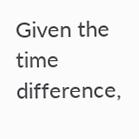Given the time difference,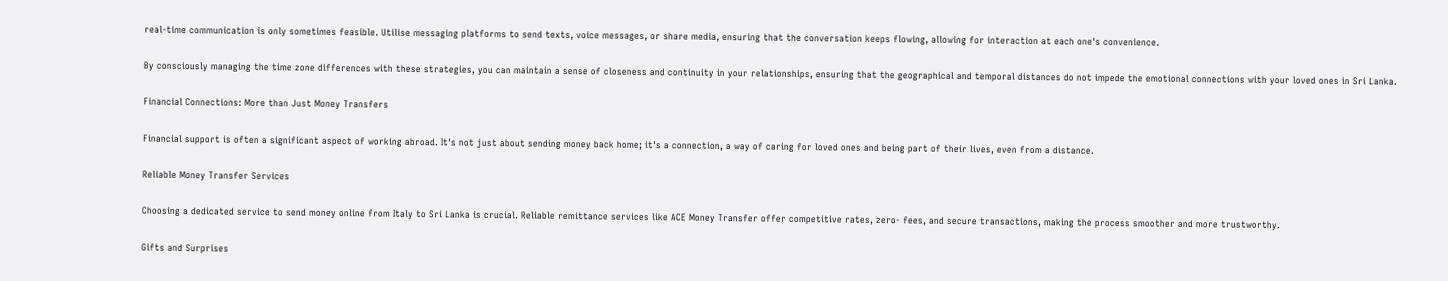real-time communication is only sometimes feasible. Utilise messaging platforms to send texts, voice messages, or share media, ensuring that the conversation keeps flowing, allowing for interaction at each one's convenience.

By consciously managing the time zone differences with these strategies, you can maintain a sense of closeness and continuity in your relationships, ensuring that the geographical and temporal distances do not impede the emotional connections with your loved ones in Sri Lanka.

Financial Connections: More than Just Money Transfers

Financial support is often a significant aspect of working abroad. It's not just about sending money back home; it's a connection, a way of caring for loved ones and being part of their lives, even from a distance.

Reliable Money Transfer Services

Choosing a dedicated service to send money online from Italy to Sri Lanka is crucial. Reliable remittance services like ACE Money Transfer offer competitive rates, zero- fees, and secure transactions, making the process smoother and more trustworthy.

Gifts and Surprises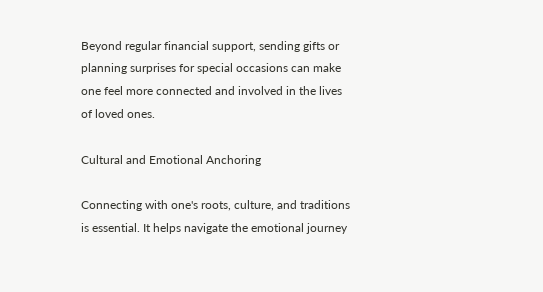Beyond regular financial support, sending gifts or planning surprises for special occasions can make one feel more connected and involved in the lives of loved ones.

Cultural and Emotional Anchoring

Connecting with one's roots, culture, and traditions is essential. It helps navigate the emotional journey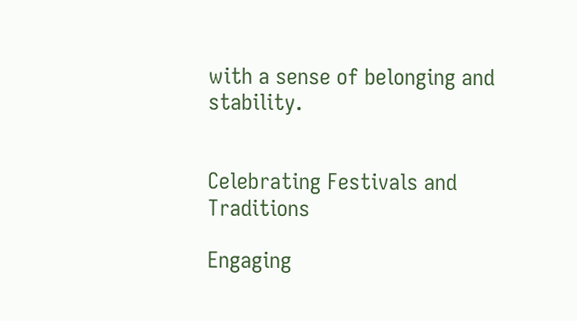with a sense of belonging and stability.


Celebrating Festivals and Traditions

Engaging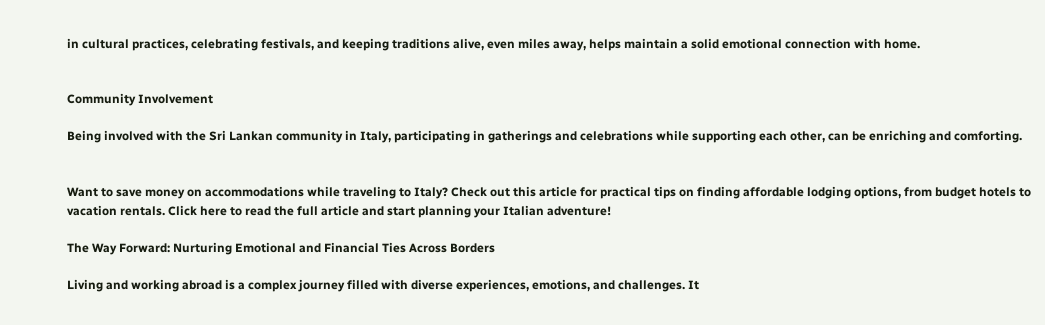in cultural practices, celebrating festivals, and keeping traditions alive, even miles away, helps maintain a solid emotional connection with home.


Community Involvement

Being involved with the Sri Lankan community in Italy, participating in gatherings and celebrations while supporting each other, can be enriching and comforting.


Want to save money on accommodations while traveling to Italy? Check out this article for practical tips on finding affordable lodging options, from budget hotels to vacation rentals. Click here to read the full article and start planning your Italian adventure!

The Way Forward: Nurturing Emotional and Financial Ties Across Borders

Living and working abroad is a complex journey filled with diverse experiences, emotions, and challenges. It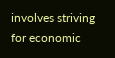involves striving for economic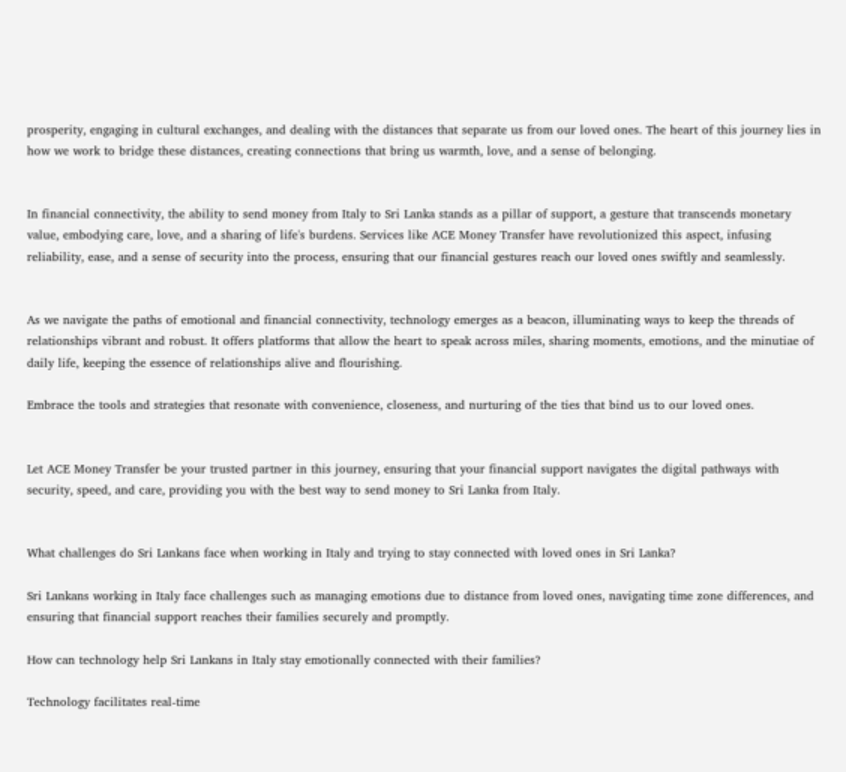prosperity, engaging in cultural exchanges, and dealing with the distances that separate us from our loved ones. The heart of this journey lies in how we work to bridge these distances, creating connections that bring us warmth, love, and a sense of belonging.


In financial connectivity, the ability to send money from Italy to Sri Lanka stands as a pillar of support, a gesture that transcends monetary value, embodying care, love, and a sharing of life's burdens. Services like ACE Money Transfer have revolutionized this aspect, infusing reliability, ease, and a sense of security into the process, ensuring that our financial gestures reach our loved ones swiftly and seamlessly.


As we navigate the paths of emotional and financial connectivity, technology emerges as a beacon, illuminating ways to keep the threads of relationships vibrant and robust. It offers platforms that allow the heart to speak across miles, sharing moments, emotions, and the minutiae of daily life, keeping the essence of relationships alive and flourishing.

Embrace the tools and strategies that resonate with convenience, closeness, and nurturing of the ties that bind us to our loved ones.


Let ACE Money Transfer be your trusted partner in this journey, ensuring that your financial support navigates the digital pathways with security, speed, and care, providing you with the best way to send money to Sri Lanka from Italy.


What challenges do Sri Lankans face when working in Italy and trying to stay connected with loved ones in Sri Lanka?

Sri Lankans working in Italy face challenges such as managing emotions due to distance from loved ones, navigating time zone differences, and ensuring that financial support reaches their families securely and promptly.

How can technology help Sri Lankans in Italy stay emotionally connected with their families?

Technology facilitates real-time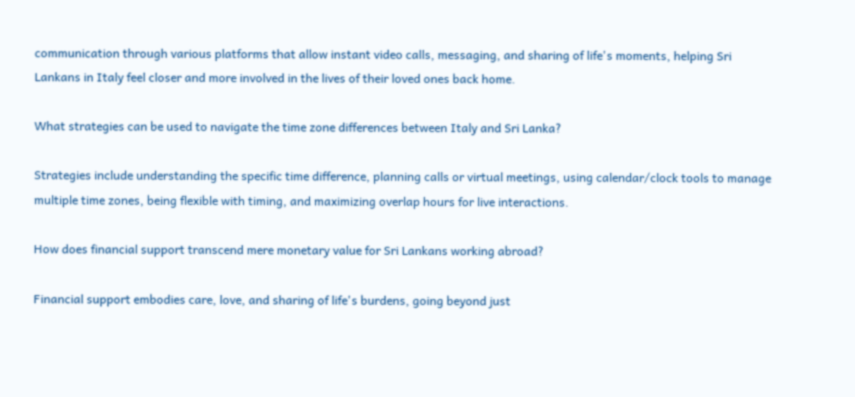communication through various platforms that allow instant video calls, messaging, and sharing of life's moments, helping Sri Lankans in Italy feel closer and more involved in the lives of their loved ones back home.

What strategies can be used to navigate the time zone differences between Italy and Sri Lanka?

Strategies include understanding the specific time difference, planning calls or virtual meetings, using calendar/clock tools to manage multiple time zones, being flexible with timing, and maximizing overlap hours for live interactions.

How does financial support transcend mere monetary value for Sri Lankans working abroad?

Financial support embodies care, love, and sharing of life's burdens, going beyond just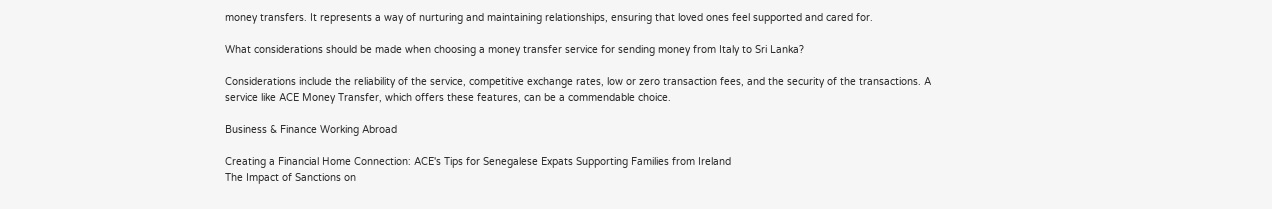money transfers. It represents a way of nurturing and maintaining relationships, ensuring that loved ones feel supported and cared for.

What considerations should be made when choosing a money transfer service for sending money from Italy to Sri Lanka?

Considerations include the reliability of the service, competitive exchange rates, low or zero transaction fees, and the security of the transactions. A service like ACE Money Transfer, which offers these features, can be a commendable choice.

Business & Finance Working Abroad

Creating a Financial Home Connection: ACE's Tips for Senegalese Expats Supporting Families from Ireland
The Impact of Sanctions on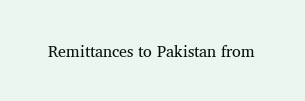Remittances to Pakistan from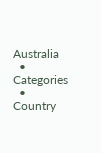Australia
  • Categories
  • Country